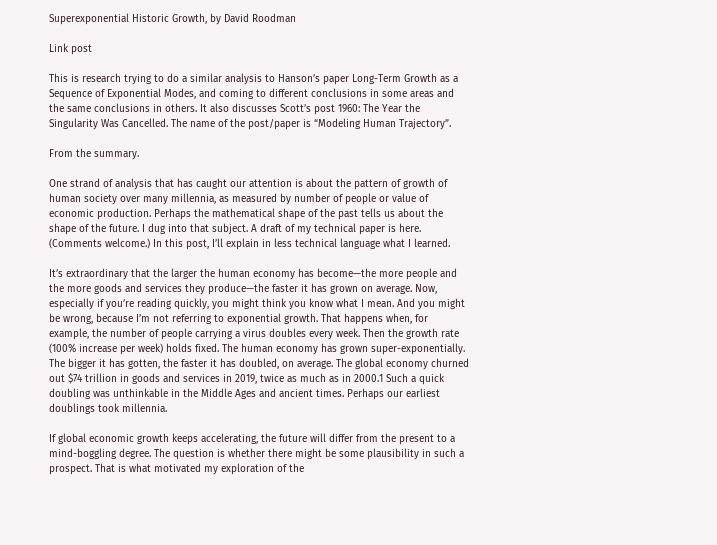Superexponential Historic Growth, by David Roodman

Link post

This is research trying to do a similar analysis to Hanson’s paper Long-Term Growth as a Sequence of Exponential Modes, and coming to different conclusions in some areas and the same conclusions in others. It also discusses Scott’s post 1960: The Year the Singularity Was Cancelled. The name of the post/paper is “Modeling Human Trajectory”.

From the summary.

One strand of analysis that has caught our attention is about the pattern of growth of human society over many millennia, as measured by number of people or value of economic production. Perhaps the mathematical shape of the past tells us about the shape of the future. I dug into that subject. A draft of my technical paper is here. (Comments welcome.) In this post, I’ll explain in less technical language what I learned.

It’s extraordinary that the larger the human economy has become—the more people and the more goods and services they produce—the faster it has grown on average. Now, especially if you’re reading quickly, you might think you know what I mean. And you might be wrong, because I’m not referring to exponential growth. That happens when, for example, the number of people carrying a virus doubles every week. Then the growth rate (100% increase per week) holds fixed. The human economy has grown super-exponentially. The bigger it has gotten, the faster it has doubled, on average. The global economy churned out $74 trillion in goods and services in 2019, twice as much as in 2000.1 Such a quick doubling was unthinkable in the Middle Ages and ancient times. Perhaps our earliest doublings took millennia.

If global economic growth keeps accelerating, the future will differ from the present to a mind-boggling degree. The question is whether there might be some plausibility in such a prospect. That is what motivated my exploration of the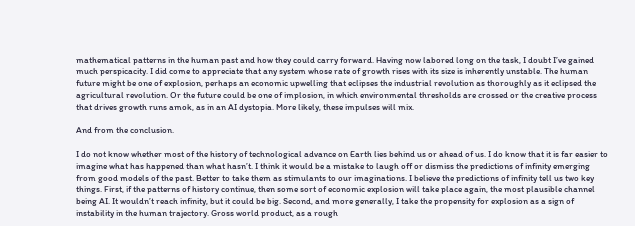mathematical patterns in the human past and how they could carry forward. Having now labored long on the task, I doubt I’ve gained much perspicacity. I did come to appreciate that any system whose rate of growth rises with its size is inherently unstable. The human future might be one of explosion, perhaps an economic upwelling that eclipses the industrial revolution as thoroughly as it eclipsed the agricultural revolution. Or the future could be one of implosion, in which environmental thresholds are crossed or the creative process that drives growth runs amok, as in an AI dystopia. More likely, these impulses will mix.

And from the conclusion.

I do not know whether most of the history of technological advance on Earth lies behind us or ahead of us. I do know that it is far easier to imagine what has happened than what hasn’t. I think it would be a mistake to laugh off or dismiss the predictions of infinity emerging from good models of the past. Better to take them as stimulants to our imaginations. I believe the predictions of infinity tell us two key things. First, if the patterns of history continue, then some sort of economic explosion will take place again, the most plausible channel being AI. It wouldn’t reach infinity, but it could be big. Second, and more generally, I take the propensity for explosion as a sign of instability in the human trajectory. Gross world product, as a rough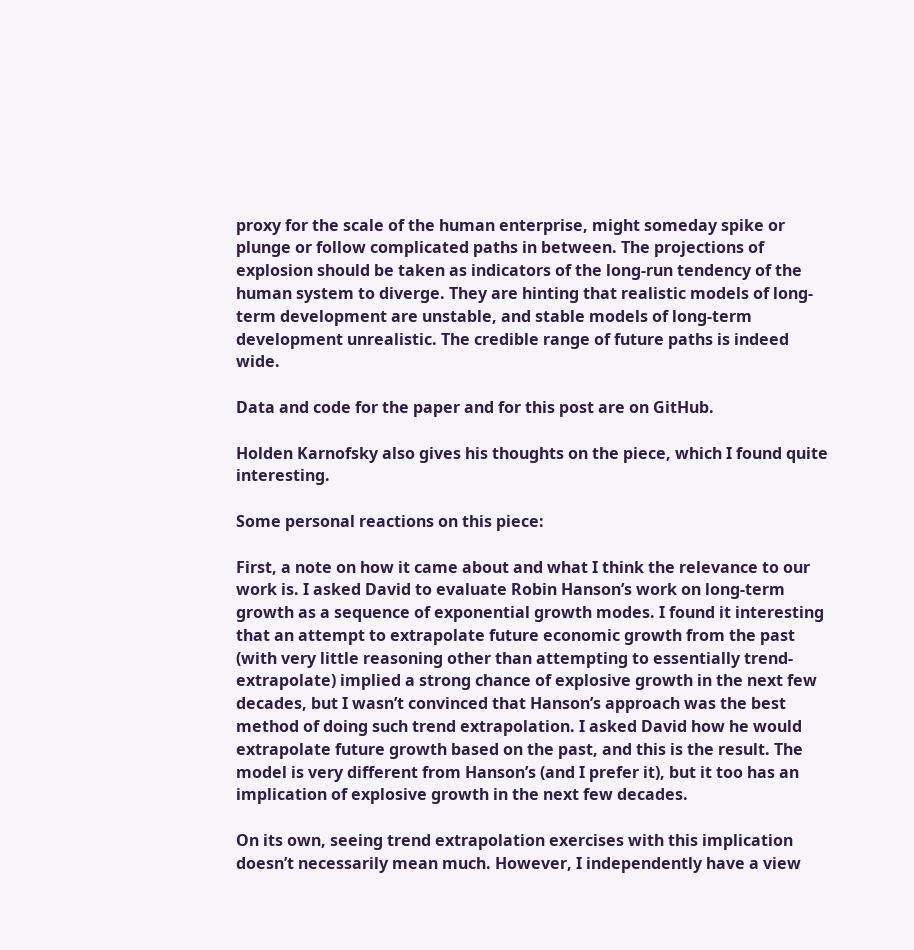proxy for the scale of the human enterprise, might someday spike or plunge or follow complicated paths in between. The projections of explosion should be taken as indicators of the long-run tendency of the human system to diverge. They are hinting that realistic models of long-term development are unstable, and stable models of long-term development unrealistic. The credible range of future paths is indeed wide.

Data and code for the paper and for this post are on GitHub.

Holden Karnofsky also gives his thoughts on the piece, which I found quite interesting.

Some personal reactions on this piece:

First, a note on how it came about and what I think the relevance to our work is. I asked David to evaluate Robin Hanson’s work on long-term growth as a sequence of exponential growth modes. I found it interesting that an attempt to extrapolate future economic growth from the past (with very little reasoning other than attempting to essentially trend-extrapolate) implied a strong chance of explosive growth in the next few decades, but I wasn’t convinced that Hanson’s approach was the best method of doing such trend extrapolation. I asked David how he would extrapolate future growth based on the past, and this is the result. The model is very different from Hanson’s (and I prefer it), but it too has an implication of explosive growth in the next few decades.

On its own, seeing trend extrapolation exercises with this implication doesn’t necessarily mean much. However, I independently have a view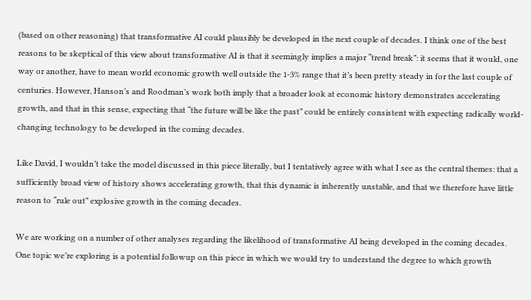(based on other reasoning) that transformative AI could plausibly be developed in the next couple of decades. I think one of the best reasons to be skeptical of this view about transformative AI is that it seemingly implies a major “trend break”: it seems that it would, one way or another, have to mean world economic growth well outside the 1-3% range that it’s been pretty steady in for the last couple of centuries. However, Hanson’s and Roodman’s work both imply that a broader look at economic history demonstrates accelerating growth, and that in this sense, expecting that “the future will be like the past” could be entirely consistent with expecting radically world-changing technology to be developed in the coming decades.

Like David, I wouldn’t take the model discussed in this piece literally, but I tentatively agree with what I see as the central themes: that a sufficiently broad view of history shows accelerating growth, that this dynamic is inherently unstable, and that we therefore have little reason to “rule out” explosive growth in the coming decades.

We are working on a number of other analyses regarding the likelihood of transformative AI being developed in the coming decades. One topic we’re exploring is a potential followup on this piece in which we would try to understand the degree to which growth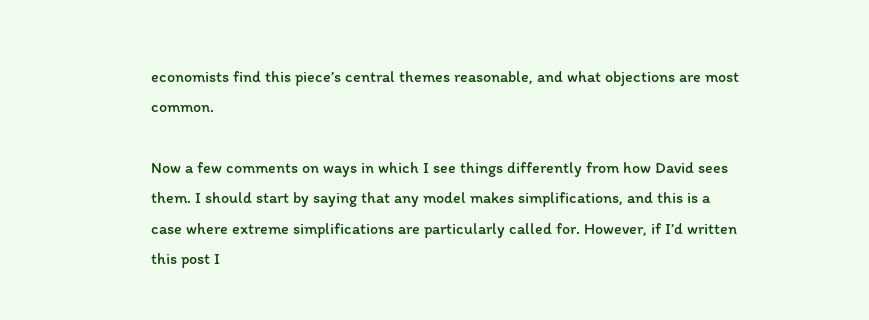economists find this piece’s central themes reasonable, and what objections are most common.

Now a few comments on ways in which I see things differently from how David sees them. I should start by saying that any model makes simplifications, and this is a case where extreme simplifications are particularly called for. However, if I’d written this post I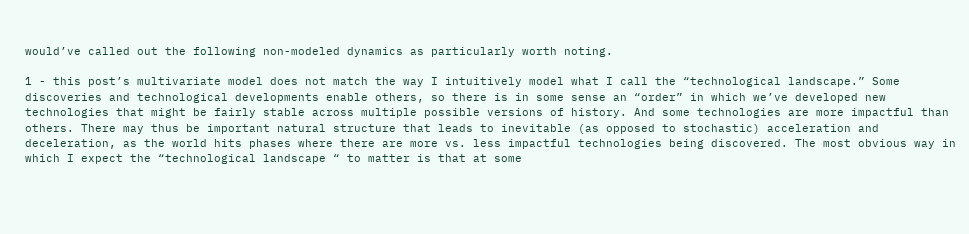would’ve called out the following non-modeled dynamics as particularly worth noting.

1 - this post’s multivariate model does not match the way I intuitively model what I call the “technological landscape.” Some discoveries and technological developments enable others, so there is in some sense an “order” in which we’ve developed new technologies that might be fairly stable across multiple possible versions of history. And some technologies are more impactful than others. There may thus be important natural structure that leads to inevitable (as opposed to stochastic) acceleration and deceleration, as the world hits phases where there are more vs. less impactful technologies being discovered. The most obvious way in which I expect the “technological landscape “ to matter is that at some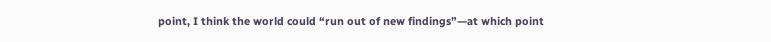point, I think the world could “run out of new findings”—at which point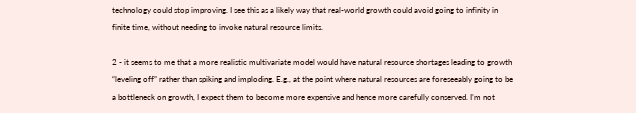technology could stop improving. I see this as a likely way that real-world growth could avoid going to infinity in finite time, without needing to invoke natural resource limits.

2 - it seems to me that a more realistic multivariate model would have natural resource shortages leading to growth “leveling off” rather than spiking and imploding. E.g., at the point where natural resources are foreseeably going to be a bottleneck on growth, I expect them to become more expensive and hence more carefully conserved. I’m not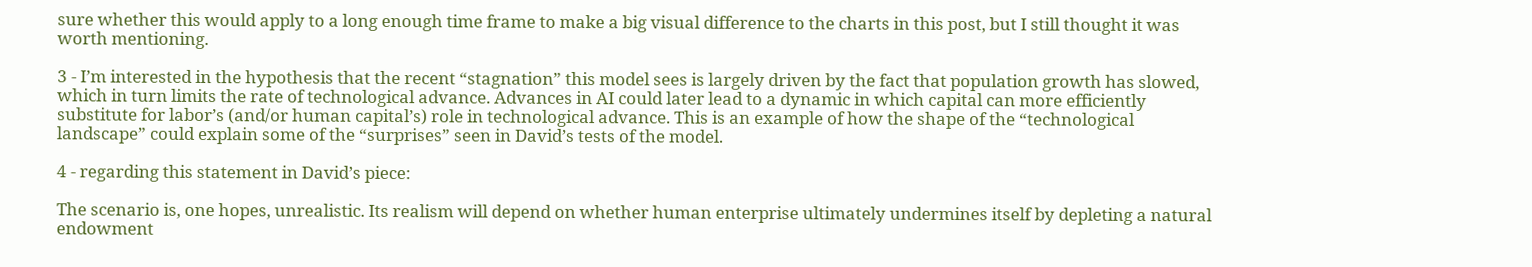sure whether this would apply to a long enough time frame to make a big visual difference to the charts in this post, but I still thought it was worth mentioning.

3 - I’m interested in the hypothesis that the recent “stagnation” this model sees is largely driven by the fact that population growth has slowed, which in turn limits the rate of technological advance. Advances in AI could later lead to a dynamic in which capital can more efficiently substitute for labor’s (and/or human capital’s) role in technological advance. This is an example of how the shape of the “technological landscape” could explain some of the “surprises” seen in David’s tests of the model.

4 - regarding this statement in David’s piece:

The scenario is, one hopes, unrealistic. Its realism will depend on whether human enterprise ultimately undermines itself by depleting a natural endowment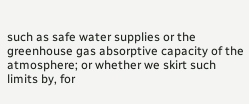such as safe water supplies or the greenhouse gas absorptive capacity of the atmosphere; or whether we skirt such limits by, for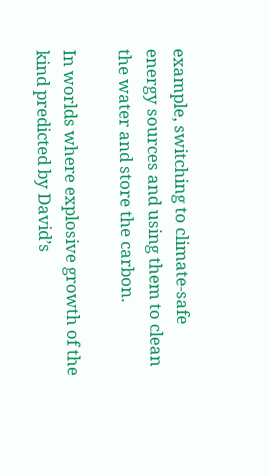example, switching to climate-safe energy sources and using them to clean the water and store the carbon.

In worlds where explosive growth of the kind predicted by David’s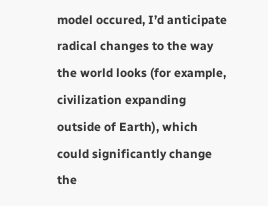model occured, I’d anticipate radical changes to the way the world looks (for example, civilization expanding outside of Earth), which could significantly change the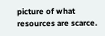picture of what resources are scarce.